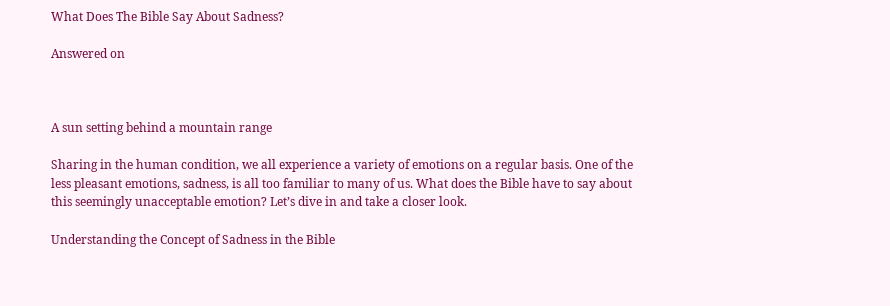What Does The Bible Say About Sadness?

Answered on



A sun setting behind a mountain range

Sharing in the human condition, we all experience a variety of emotions on a regular basis. One of the less pleasant emotions, sadness, is all too familiar to many of us. What does the Bible have to say about this seemingly unacceptable emotion? Let’s dive in and take a closer look.

Understanding the Concept of Sadness in the Bible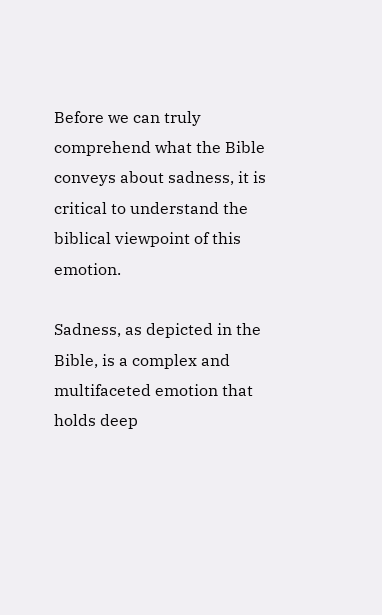Before we can truly comprehend what the Bible conveys about sadness, it is critical to understand the biblical viewpoint of this emotion.

Sadness, as depicted in the Bible, is a complex and multifaceted emotion that holds deep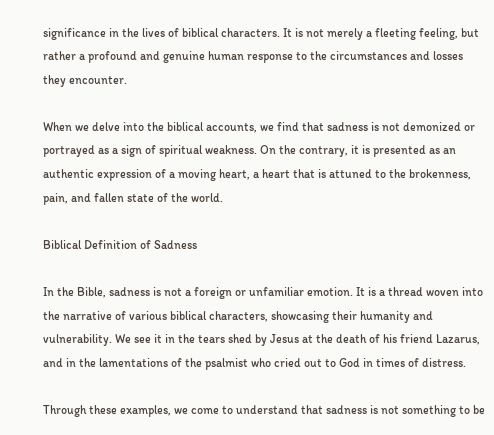significance in the lives of biblical characters. It is not merely a fleeting feeling, but rather a profound and genuine human response to the circumstances and losses they encounter.

When we delve into the biblical accounts, we find that sadness is not demonized or portrayed as a sign of spiritual weakness. On the contrary, it is presented as an authentic expression of a moving heart, a heart that is attuned to the brokenness, pain, and fallen state of the world.

Biblical Definition of Sadness

In the Bible, sadness is not a foreign or unfamiliar emotion. It is a thread woven into the narrative of various biblical characters, showcasing their humanity and vulnerability. We see it in the tears shed by Jesus at the death of his friend Lazarus, and in the lamentations of the psalmist who cried out to God in times of distress.

Through these examples, we come to understand that sadness is not something to be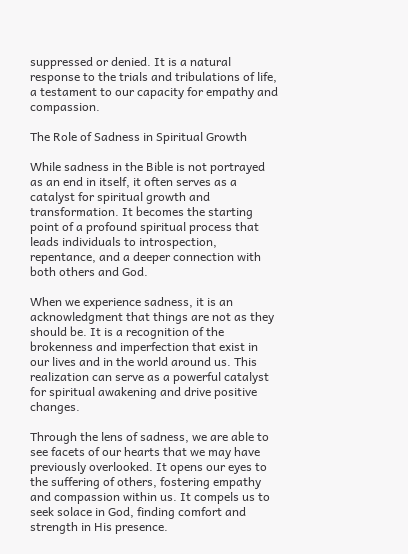suppressed or denied. It is a natural response to the trials and tribulations of life, a testament to our capacity for empathy and compassion.

The Role of Sadness in Spiritual Growth

While sadness in the Bible is not portrayed as an end in itself, it often serves as a catalyst for spiritual growth and transformation. It becomes the starting point of a profound spiritual process that leads individuals to introspection, repentance, and a deeper connection with both others and God.

When we experience sadness, it is an acknowledgment that things are not as they should be. It is a recognition of the brokenness and imperfection that exist in our lives and in the world around us. This realization can serve as a powerful catalyst for spiritual awakening and drive positive changes.

Through the lens of sadness, we are able to see facets of our hearts that we may have previously overlooked. It opens our eyes to the suffering of others, fostering empathy and compassion within us. It compels us to seek solace in God, finding comfort and strength in His presence.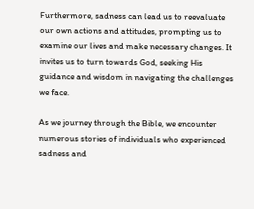Furthermore, sadness can lead us to reevaluate our own actions and attitudes, prompting us to examine our lives and make necessary changes. It invites us to turn towards God, seeking His guidance and wisdom in navigating the challenges we face.

As we journey through the Bible, we encounter numerous stories of individuals who experienced sadness and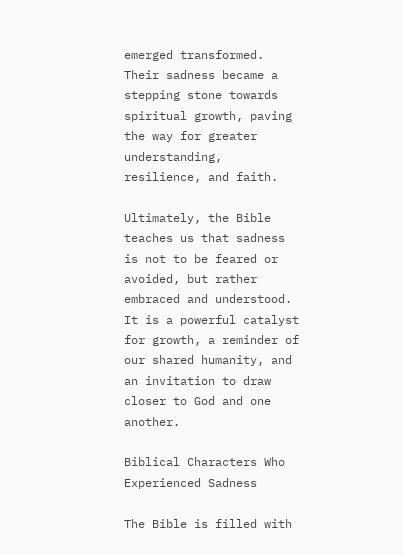emerged transformed. Their sadness became a stepping stone towards spiritual growth, paving the way for greater understanding, resilience, and faith.

Ultimately, the Bible teaches us that sadness is not to be feared or avoided, but rather embraced and understood. It is a powerful catalyst for growth, a reminder of our shared humanity, and an invitation to draw closer to God and one another.

Biblical Characters Who Experienced Sadness

The Bible is filled with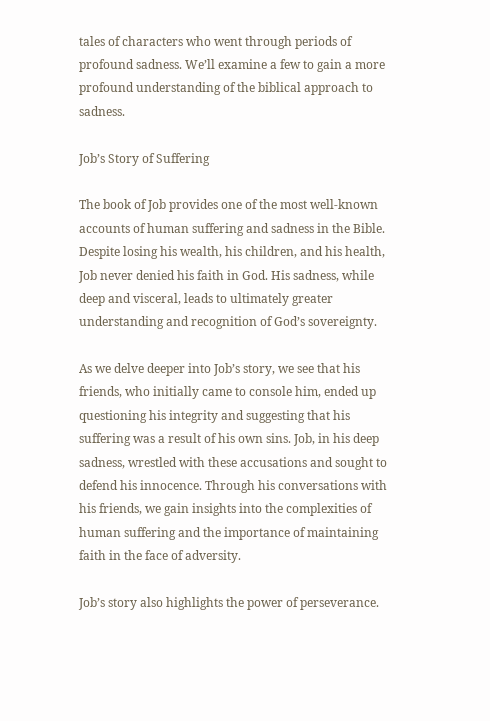tales of characters who went through periods of profound sadness. We’ll examine a few to gain a more profound understanding of the biblical approach to sadness.

Job’s Story of Suffering

The book of Job provides one of the most well-known accounts of human suffering and sadness in the Bible. Despite losing his wealth, his children, and his health, Job never denied his faith in God. His sadness, while deep and visceral, leads to ultimately greater understanding and recognition of God’s sovereignty.

As we delve deeper into Job’s story, we see that his friends, who initially came to console him, ended up questioning his integrity and suggesting that his suffering was a result of his own sins. Job, in his deep sadness, wrestled with these accusations and sought to defend his innocence. Through his conversations with his friends, we gain insights into the complexities of human suffering and the importance of maintaining faith in the face of adversity.

Job’s story also highlights the power of perseverance.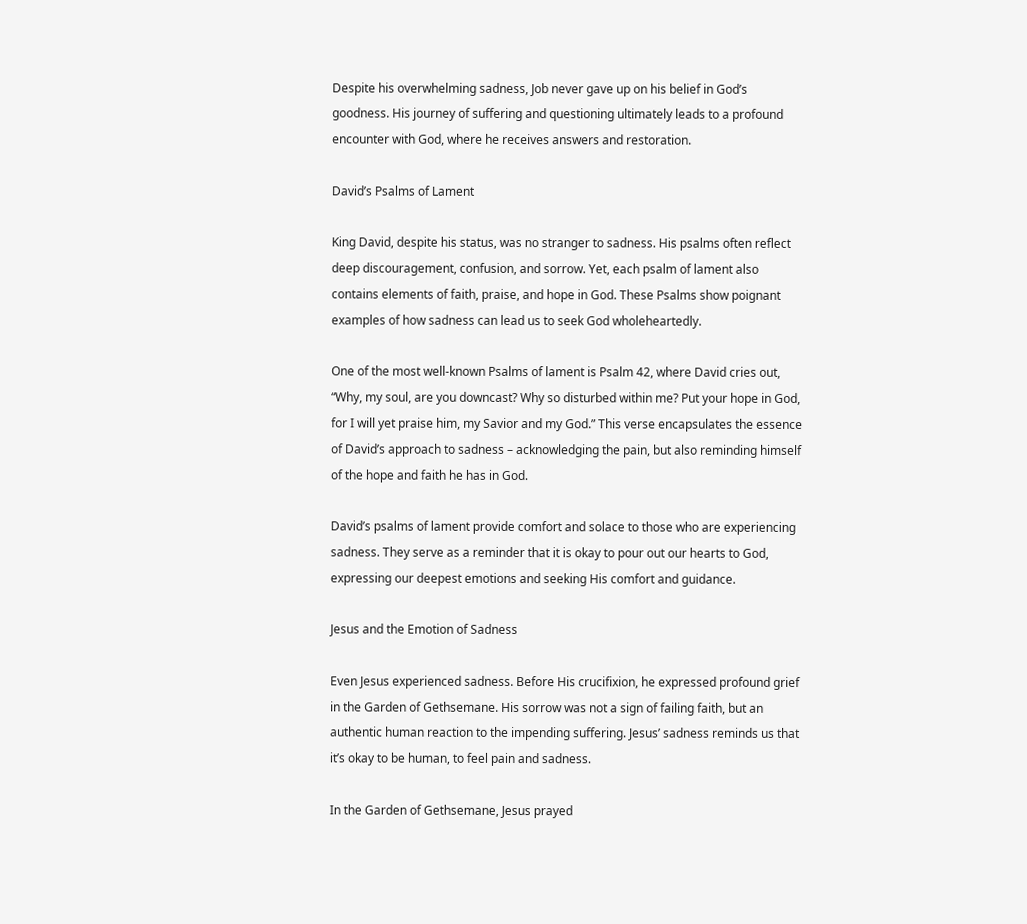Despite his overwhelming sadness, Job never gave up on his belief in God’s goodness. His journey of suffering and questioning ultimately leads to a profound encounter with God, where he receives answers and restoration.

David’s Psalms of Lament

King David, despite his status, was no stranger to sadness. His psalms often reflect deep discouragement, confusion, and sorrow. Yet, each psalm of lament also contains elements of faith, praise, and hope in God. These Psalms show poignant examples of how sadness can lead us to seek God wholeheartedly.

One of the most well-known Psalms of lament is Psalm 42, where David cries out, “Why, my soul, are you downcast? Why so disturbed within me? Put your hope in God, for I will yet praise him, my Savior and my God.” This verse encapsulates the essence of David’s approach to sadness – acknowledging the pain, but also reminding himself of the hope and faith he has in God.

David’s psalms of lament provide comfort and solace to those who are experiencing sadness. They serve as a reminder that it is okay to pour out our hearts to God, expressing our deepest emotions and seeking His comfort and guidance.

Jesus and the Emotion of Sadness

Even Jesus experienced sadness. Before His crucifixion, he expressed profound grief in the Garden of Gethsemane. His sorrow was not a sign of failing faith, but an authentic human reaction to the impending suffering. Jesus’ sadness reminds us that it’s okay to be human, to feel pain and sadness.

In the Garden of Gethsemane, Jesus prayed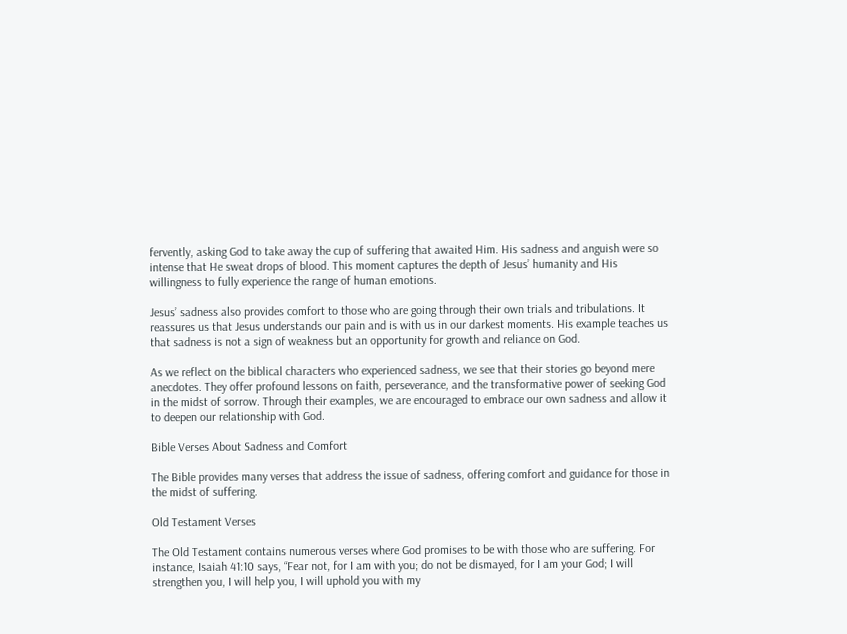fervently, asking God to take away the cup of suffering that awaited Him. His sadness and anguish were so intense that He sweat drops of blood. This moment captures the depth of Jesus’ humanity and His willingness to fully experience the range of human emotions.

Jesus’ sadness also provides comfort to those who are going through their own trials and tribulations. It reassures us that Jesus understands our pain and is with us in our darkest moments. His example teaches us that sadness is not a sign of weakness but an opportunity for growth and reliance on God.

As we reflect on the biblical characters who experienced sadness, we see that their stories go beyond mere anecdotes. They offer profound lessons on faith, perseverance, and the transformative power of seeking God in the midst of sorrow. Through their examples, we are encouraged to embrace our own sadness and allow it to deepen our relationship with God.

Bible Verses About Sadness and Comfort

The Bible provides many verses that address the issue of sadness, offering comfort and guidance for those in the midst of suffering.

Old Testament Verses

The Old Testament contains numerous verses where God promises to be with those who are suffering. For instance, Isaiah 41:10 says, “Fear not, for I am with you; do not be dismayed, for I am your God; I will strengthen you, I will help you, I will uphold you with my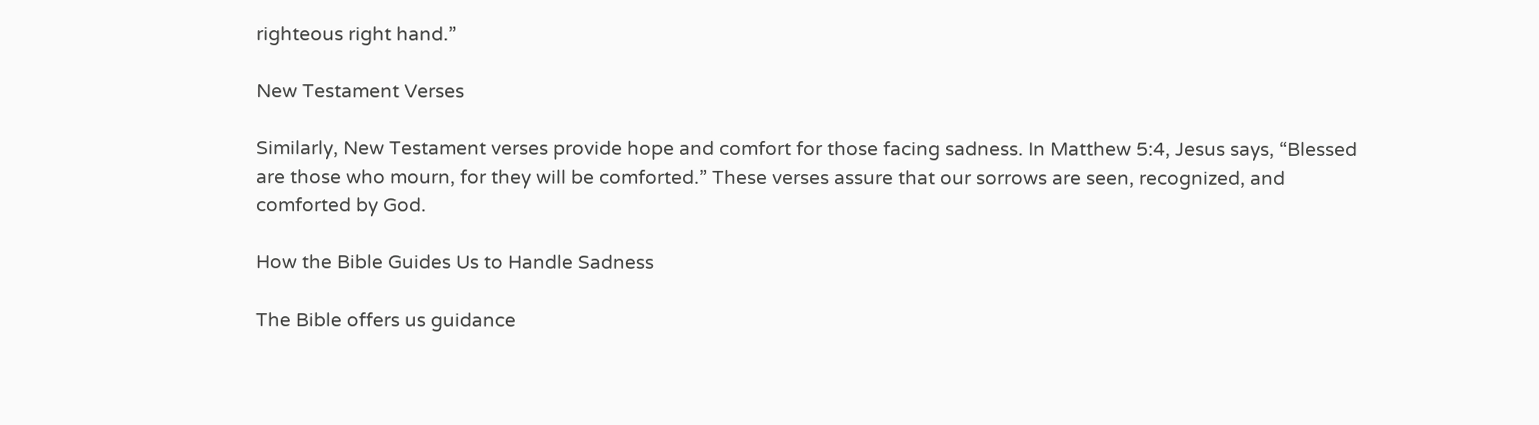righteous right hand.”

New Testament Verses

Similarly, New Testament verses provide hope and comfort for those facing sadness. In Matthew 5:4, Jesus says, “Blessed are those who mourn, for they will be comforted.” These verses assure that our sorrows are seen, recognized, and comforted by God.

How the Bible Guides Us to Handle Sadness

The Bible offers us guidance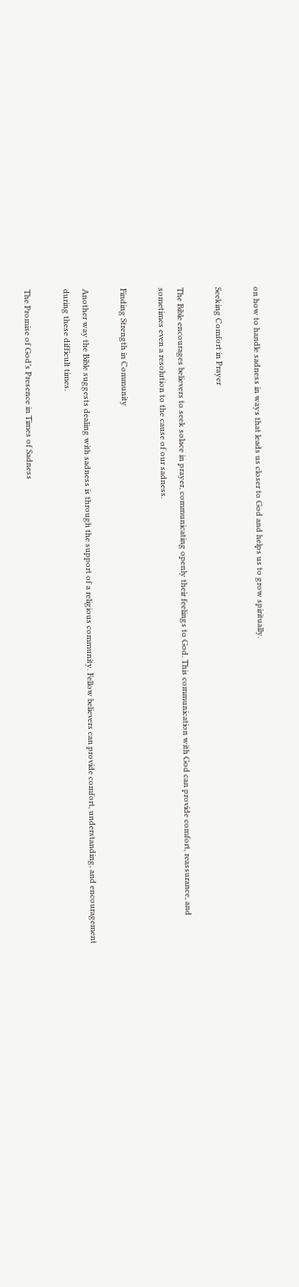on how to handle sadness in ways that leads us closer to God and helps us to grow spiritually.

Seeking Comfort in Prayer

The Bible encourages believers to seek solace in prayer, communicating openly their feelings to God. This communication with God can provide comfort, reassurance, and sometimes even a resolution to the cause of our sadness.

Finding Strength in Community

Another way the Bible suggests dealing with sadness is through the support of a religious community. Fellow believers can provide comfort, understanding, and encouragement during these difficult times.

The Promise of God’s Presence in Times of Sadness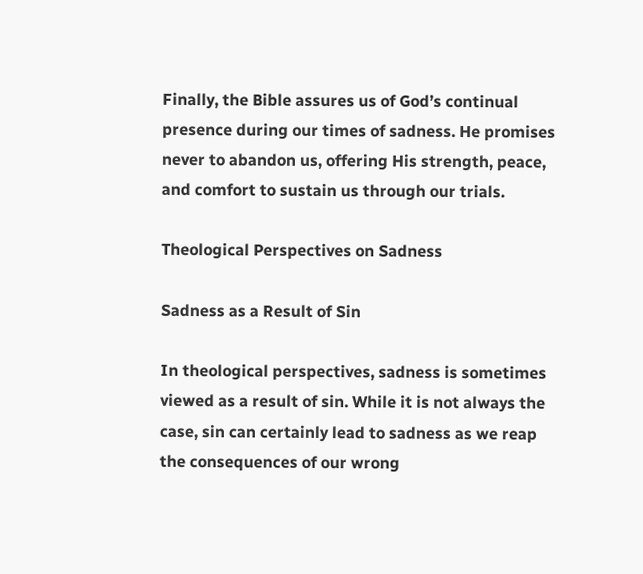Finally, the Bible assures us of God’s continual presence during our times of sadness. He promises never to abandon us, offering His strength, peace, and comfort to sustain us through our trials.

Theological Perspectives on Sadness

Sadness as a Result of Sin

In theological perspectives, sadness is sometimes viewed as a result of sin. While it is not always the case, sin can certainly lead to sadness as we reap the consequences of our wrong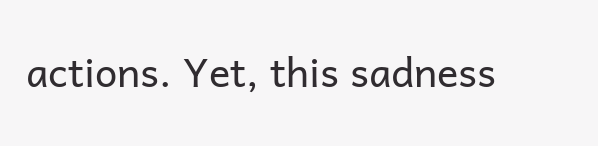actions. Yet, this sadness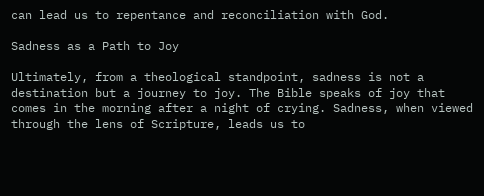can lead us to repentance and reconciliation with God.

Sadness as a Path to Joy

Ultimately, from a theological standpoint, sadness is not a destination but a journey to joy. The Bible speaks of joy that comes in the morning after a night of crying. Sadness, when viewed through the lens of Scripture, leads us to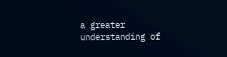a greater understanding of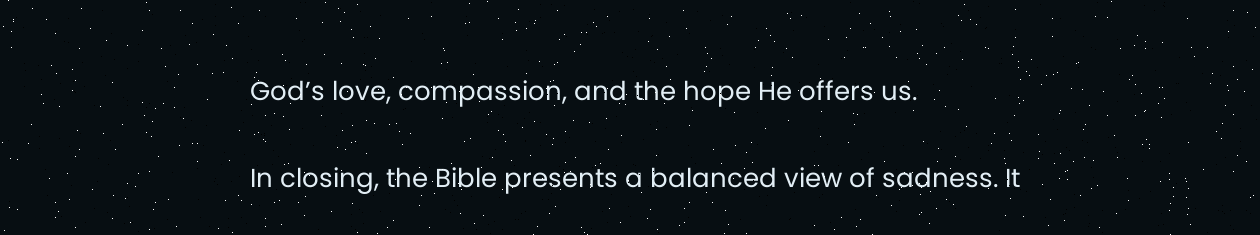God’s love, compassion, and the hope He offers us.

In closing, the Bible presents a balanced view of sadness. It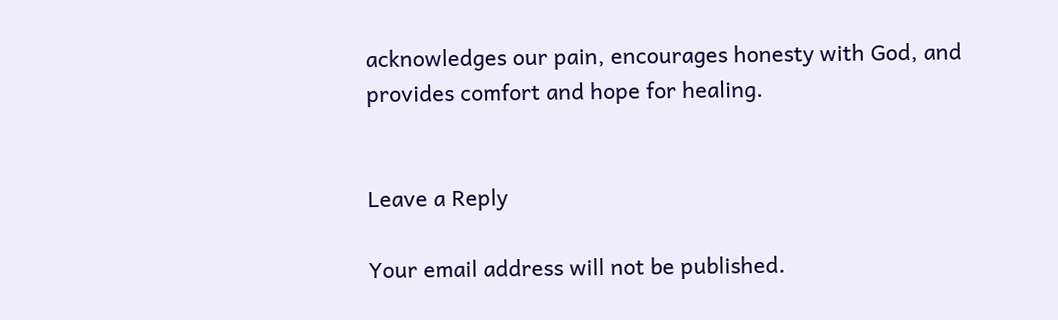acknowledges our pain, encourages honesty with God, and provides comfort and hope for healing.


Leave a Reply

Your email address will not be published.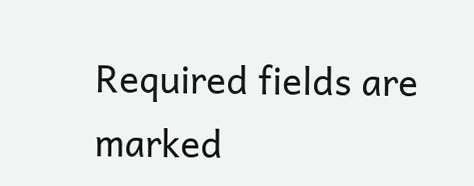Required fields are marked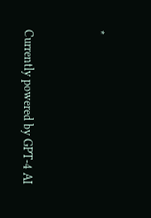*


Currently powered by GPT-4 AI